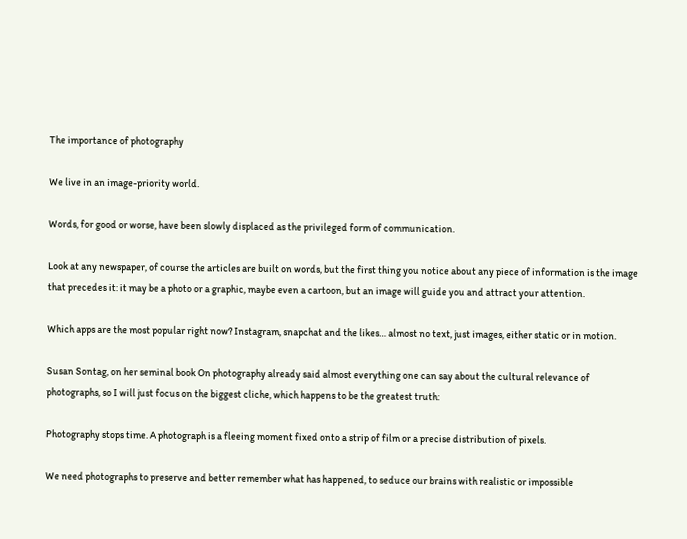The importance of photography

We live in an image-priority world.

Words, for good or worse, have been slowly displaced as the privileged form of communication.

Look at any newspaper, of course the articles are built on words, but the first thing you notice about any piece of information is the image that precedes it: it may be a photo or a graphic, maybe even a cartoon, but an image will guide you and attract your attention.

Which apps are the most popular right now? Instagram, snapchat and the likes… almost no text, just images, either static or in motion.

Susan Sontag, on her seminal book On photography already said almost everything one can say about the cultural relevance of photographs, so I will just focus on the biggest cliche, which happens to be the greatest truth:

Photography stops time. A photograph is a fleeing moment fixed onto a strip of film or a precise distribution of pixels.

We need photographs to preserve and better remember what has happened, to seduce our brains with realistic or impossible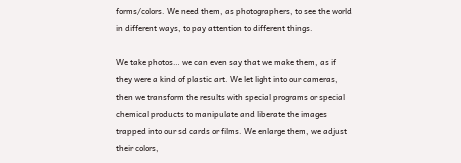forms/colors. We need them, as photographers, to see the world in different ways, to pay attention to different things.

We take photos… we can even say that we make them, as if they were a kind of plastic art. We let light into our cameras, then we transform the results with special programs or special chemical products to manipulate and liberate the images trapped into our sd cards or films. We enlarge them, we adjust their colors,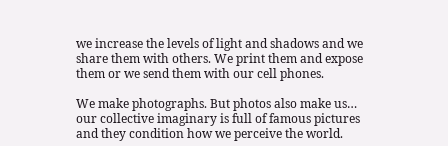we increase the levels of light and shadows and we share them with others. We print them and expose them or we send them with our cell phones.

We make photographs. But photos also make us… our collective imaginary is full of famous pictures and they condition how we perceive the world.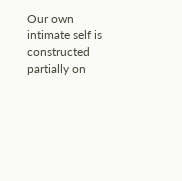Our own intimate self is constructed partially on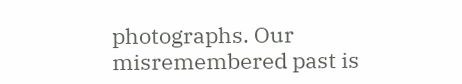photographs. Our misremembered past is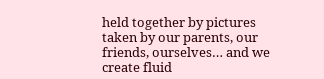held together by pictures taken by our parents, our friends, ourselves… and we create fluid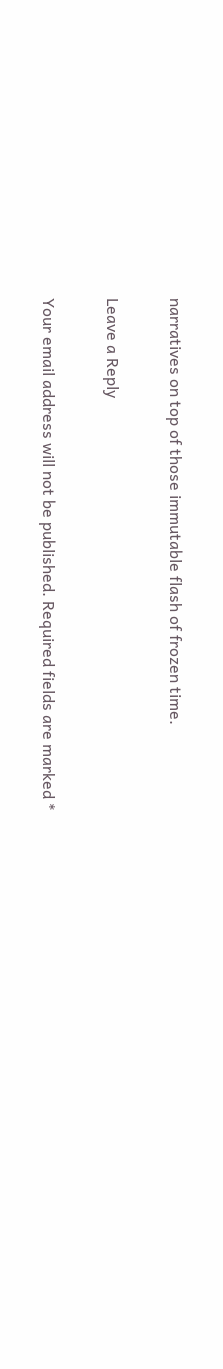narratives on top of those immutable flash of frozen time.

Leave a Reply

Your email address will not be published. Required fields are marked *